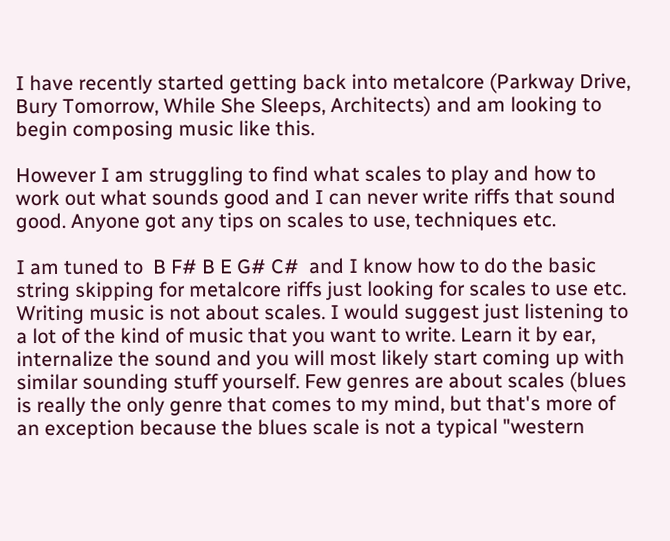I have recently started getting back into metalcore (Parkway Drive, Bury Tomorrow, While She Sleeps, Architects) and am looking to begin composing music like this.

However I am struggling to find what scales to play and how to work out what sounds good and I can never write riffs that sound good. Anyone got any tips on scales to use, techniques etc.

I am tuned to  B F# B E G# C#  and I know how to do the basic string skipping for metalcore riffs just looking for scales to use etc.
Writing music is not about scales. I would suggest just listening to a lot of the kind of music that you want to write. Learn it by ear, internalize the sound and you will most likely start coming up with similar sounding stuff yourself. Few genres are about scales (blues is really the only genre that comes to my mind, but that's more of an exception because the blues scale is not a typical "western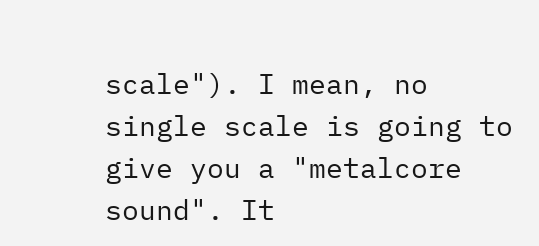scale"). I mean, no single scale is going to give you a "metalcore sound". It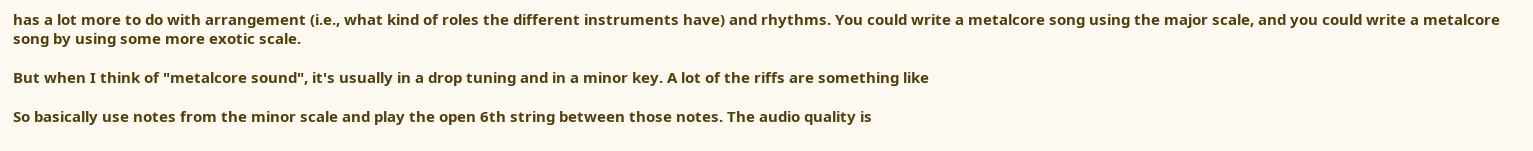has a lot more to do with arrangement (i.e., what kind of roles the different instruments have) and rhythms. You could write a metalcore song using the major scale, and you could write a metalcore song by using some more exotic scale.

But when I think of "metalcore sound", it's usually in a drop tuning and in a minor key. A lot of the riffs are something like

So basically use notes from the minor scale and play the open 6th string between those notes. The audio quality is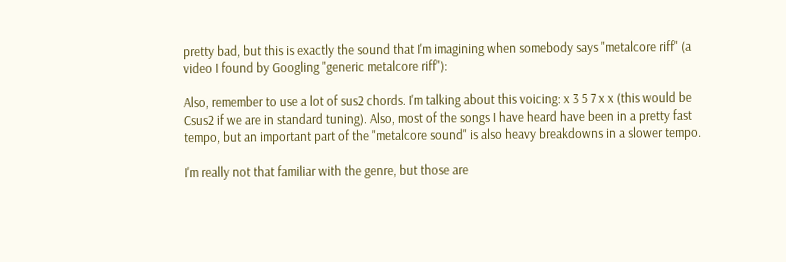pretty bad, but this is exactly the sound that I'm imagining when somebody says "metalcore riff" (a video I found by Googling "generic metalcore riff"):

Also, remember to use a lot of sus2 chords. I'm talking about this voicing: x 3 5 7 x x (this would be Csus2 if we are in standard tuning). Also, most of the songs I have heard have been in a pretty fast tempo, but an important part of the "metalcore sound" is also heavy breakdowns in a slower tempo.

I'm really not that familiar with the genre, but those are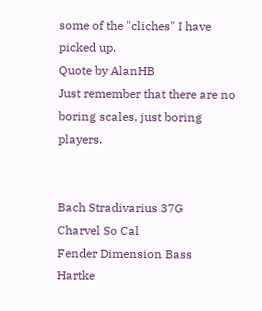some of the "cliches" I have picked up.
Quote by AlanHB
Just remember that there are no boring scales, just boring players.


Bach Stradivarius 37G
Charvel So Cal
Fender Dimension Bass
Hartke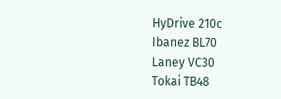HyDrive 210c
Ibanez BL70
Laney VC30
Tokai TB48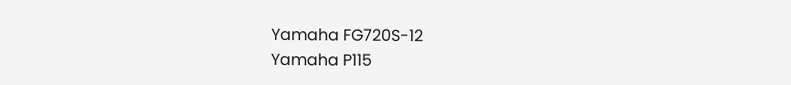Yamaha FG720S-12
Yamaha P115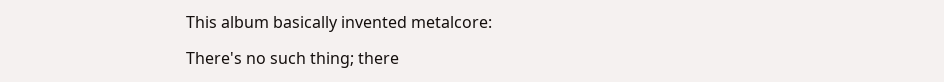This album basically invented metalcore:

There's no such thing; there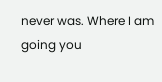never was. Where I am going you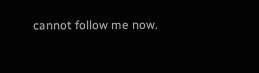cannot follow me now.